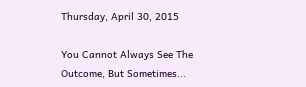Thursday, April 30, 2015

You Cannot Always See The Outcome, But Sometimes...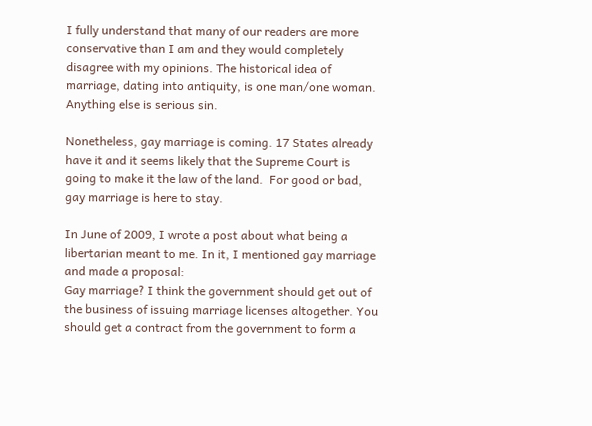I fully understand that many of our readers are more conservative than I am and they would completely disagree with my opinions. The historical idea of marriage, dating into antiquity, is one man/one woman. Anything else is serious sin.

Nonetheless, gay marriage is coming. 17 States already have it and it seems likely that the Supreme Court is going to make it the law of the land.  For good or bad, gay marriage is here to stay.

In June of 2009, I wrote a post about what being a libertarian meant to me. In it, I mentioned gay marriage and made a proposal:
Gay marriage? I think the government should get out of the business of issuing marriage licenses altogether. You should get a contract from the government to form a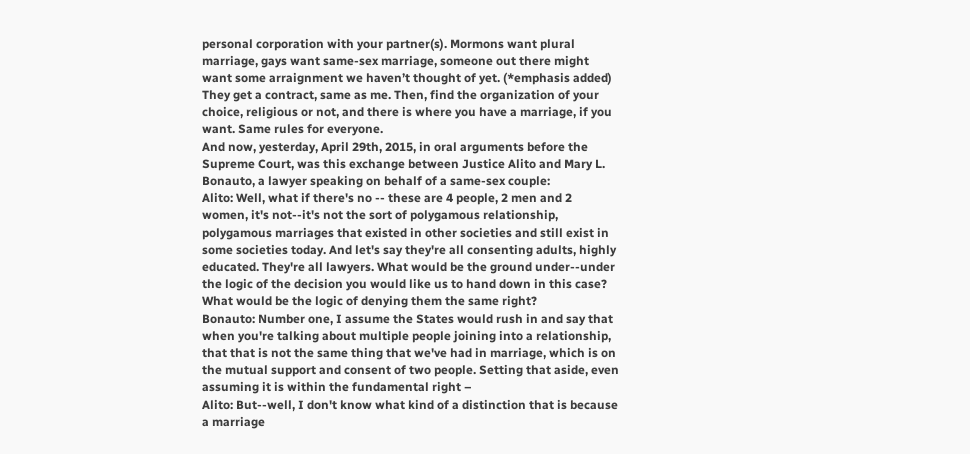personal corporation with your partner(s). Mormons want plural marriage, gays want same-sex marriage, someone out there might want some arraignment we haven’t thought of yet. (*emphasis added) They get a contract, same as me. Then, find the organization of your choice, religious or not, and there is where you have a marriage, if you want. Same rules for everyone.
And now, yesterday, April 29th, 2015, in oral arguments before the Supreme Court, was this exchange between Justice Alito and Mary L. Bonauto, a lawyer speaking on behalf of a same-sex couple:
Alito: Well, what if there's no -- these are 4 people, 2 men and 2 women, it's not--it's not the sort of polygamous relationship, polygamous marriages that existed in other societies and still exist in some societies today. And let's say they're all consenting adults, highly educated. They're all lawyers. What would be the ground under--under the logic of the decision you would like us to hand down in this case? What would be the logic of denying them the same right?
Bonauto: Number one, I assume the States would rush in and say that when you're talking about multiple people joining into a relationship, that that is not the same thing that we've had in marriage, which is on the mutual support and consent of two people. Setting that aside, even assuming it is within the fundamental right –
Alito: But--well, I don't know what kind of a distinction that is because a marriage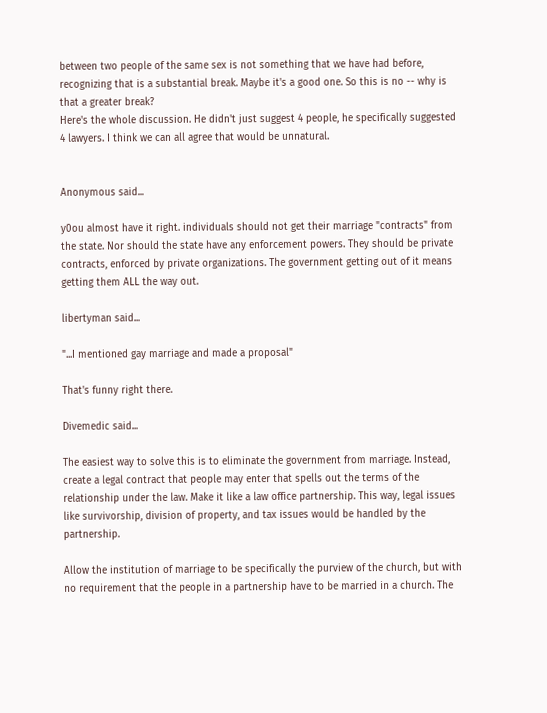between two people of the same sex is not something that we have had before, recognizing that is a substantial break. Maybe it's a good one. So this is no -- why is that a greater break?
Here's the whole discussion. He didn't just suggest 4 people, he specifically suggested 4 lawyers. I think we can all agree that would be unnatural.


Anonymous said...

y0ou almost have it right. individuals should not get their marriage "contracts" from the state. Nor should the state have any enforcement powers. They should be private contracts, enforced by private organizations. The government getting out of it means getting them ALL the way out.

libertyman said...

"...I mentioned gay marriage and made a proposal"

That's funny right there.

Divemedic said...

The easiest way to solve this is to eliminate the government from marriage. Instead, create a legal contract that people may enter that spells out the terms of the relationship under the law. Make it like a law office partnership. This way, legal issues like survivorship, division of property, and tax issues would be handled by the partnership.

Allow the institution of marriage to be specifically the purview of the church, but with no requirement that the people in a partnership have to be married in a church. The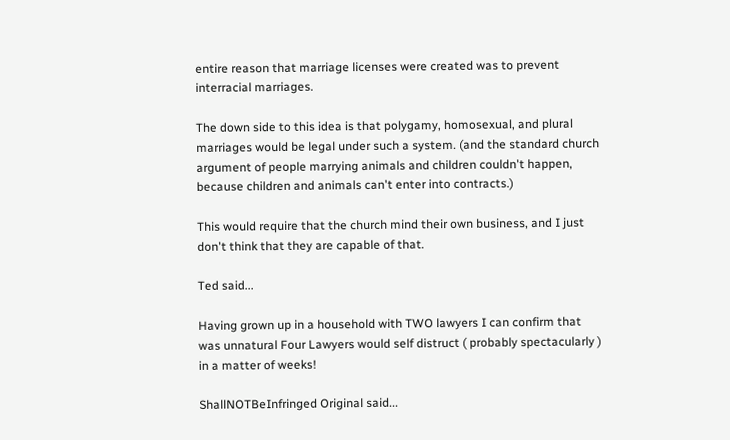entire reason that marriage licenses were created was to prevent interracial marriages.

The down side to this idea is that polygamy, homosexual, and plural marriages would be legal under such a system. (and the standard church argument of people marrying animals and children couldn't happen, because children and animals can't enter into contracts.)

This would require that the church mind their own business, and I just don't think that they are capable of that.

Ted said...

Having grown up in a household with TWO lawyers I can confirm that was unnatural Four Lawyers would self distruct ( probably spectacularly ) in a matter of weeks!

ShallNOTBeInfringed Original said...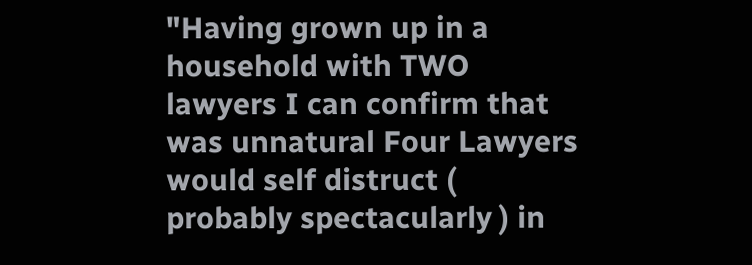"Having grown up in a household with TWO lawyers I can confirm that was unnatural Four Lawyers would self distruct ( probably spectacularly ) in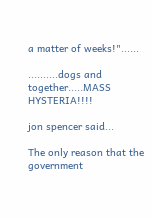a matter of weeks!"......

..........dogs and together.....MASS HYSTERIA!!!!

jon spencer said...

The only reason that the government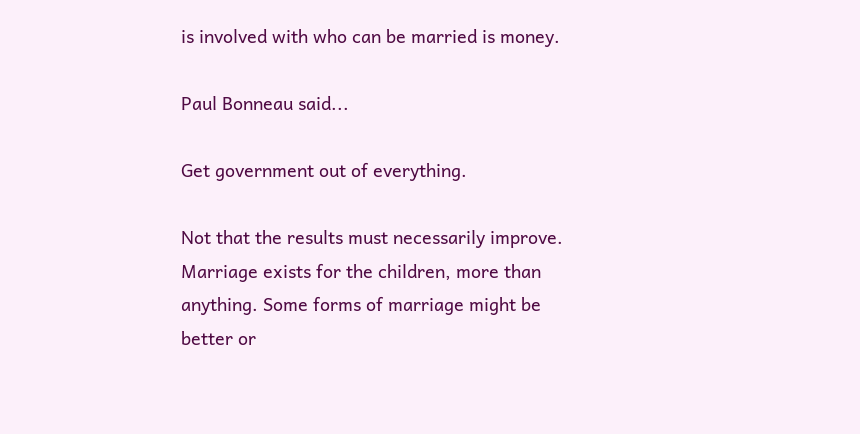is involved with who can be married is money.

Paul Bonneau said...

Get government out of everything.

Not that the results must necessarily improve. Marriage exists for the children, more than anything. Some forms of marriage might be better or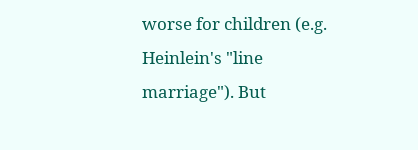worse for children (e.g. Heinlein's "line marriage"). But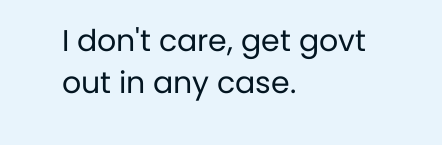I don't care, get govt out in any case.